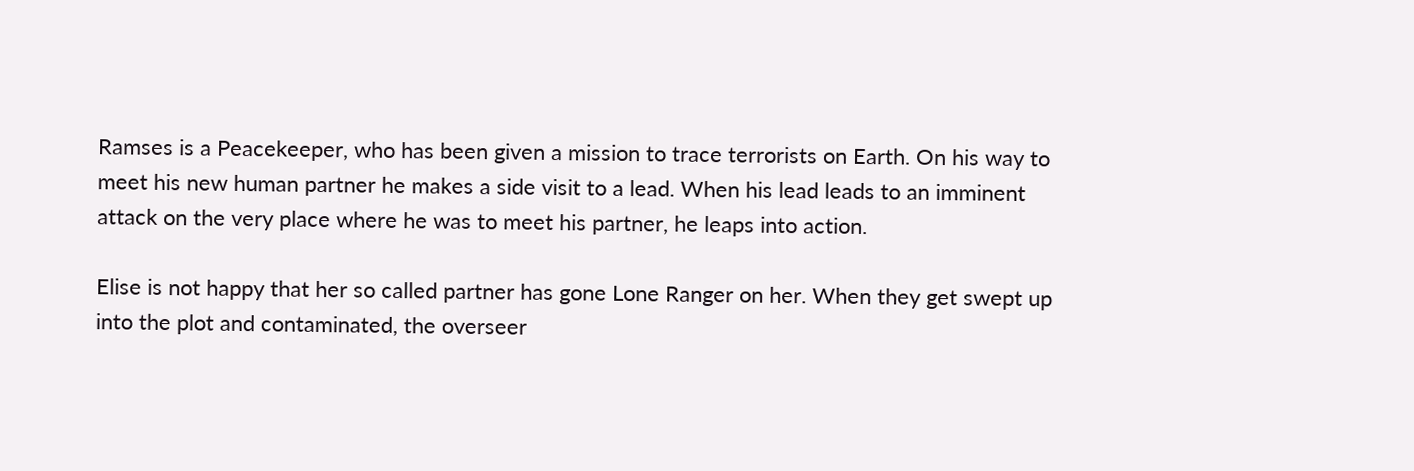Ramses is a Peacekeeper, who has been given a mission to trace terrorists on Earth. On his way to meet his new human partner he makes a side visit to a lead. When his lead leads to an imminent attack on the very place where he was to meet his partner, he leaps into action.

Elise is not happy that her so called partner has gone Lone Ranger on her. When they get swept up into the plot and contaminated, the overseer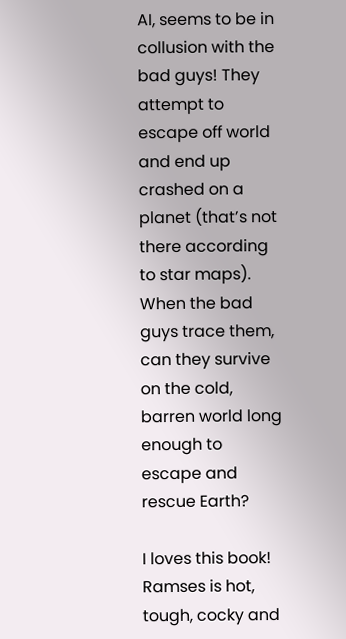AI, seems to be in collusion with the bad guys! They attempt to escape off world and end up crashed on a planet (that’s not there according to star maps). When the bad guys trace them, can they survive on the cold, barren world long enough to escape and rescue Earth?

I loves this book! Ramses is hot, tough, cocky and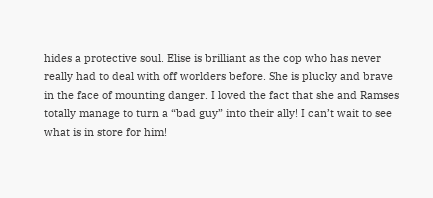hides a protective soul. Elise is brilliant as the cop who has never really had to deal with off worlders before. She is plucky and brave in the face of mounting danger. I loved the fact that she and Ramses totally manage to turn a “bad guy” into their ally! I can’t wait to see what is in store for him!